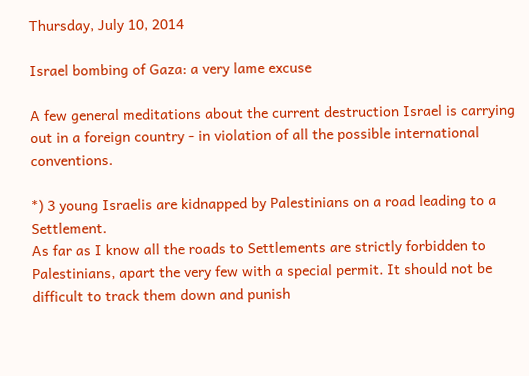Thursday, July 10, 2014

Israel bombing of Gaza: a very lame excuse

A few general meditations about the current destruction Israel is carrying out in a foreign country - in violation of all the possible international conventions.

*) 3 young Israelis are kidnapped by Palestinians on a road leading to a Settlement.
As far as I know all the roads to Settlements are strictly forbidden to Palestinians, apart the very few with a special permit. It should not be difficult to track them down and punish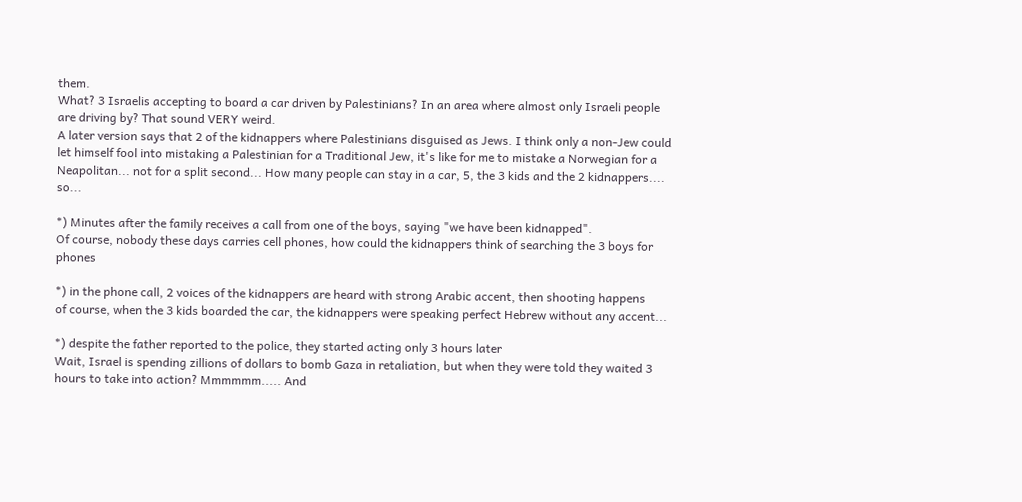them.
What? 3 Israelis accepting to board a car driven by Palestinians? In an area where almost only Israeli people are driving by? That sound VERY weird.
A later version says that 2 of the kidnappers where Palestinians disguised as Jews. I think only a non-Jew could let himself fool into mistaking a Palestinian for a Traditional Jew, it's like for me to mistake a Norwegian for a Neapolitan... not for a split second... How many people can stay in a car, 5, the 3 kids and the 2 kidnappers.... so...

*) Minutes after the family receives a call from one of the boys, saying "we have been kidnapped".
Of course, nobody these days carries cell phones, how could the kidnappers think of searching the 3 boys for phones

*) in the phone call, 2 voices of the kidnappers are heard with strong Arabic accent, then shooting happens
of course, when the 3 kids boarded the car, the kidnappers were speaking perfect Hebrew without any accent...

*) despite the father reported to the police, they started acting only 3 hours later
Wait, Israel is spending zillions of dollars to bomb Gaza in retaliation, but when they were told they waited 3 hours to take into action? Mmmmmm..... And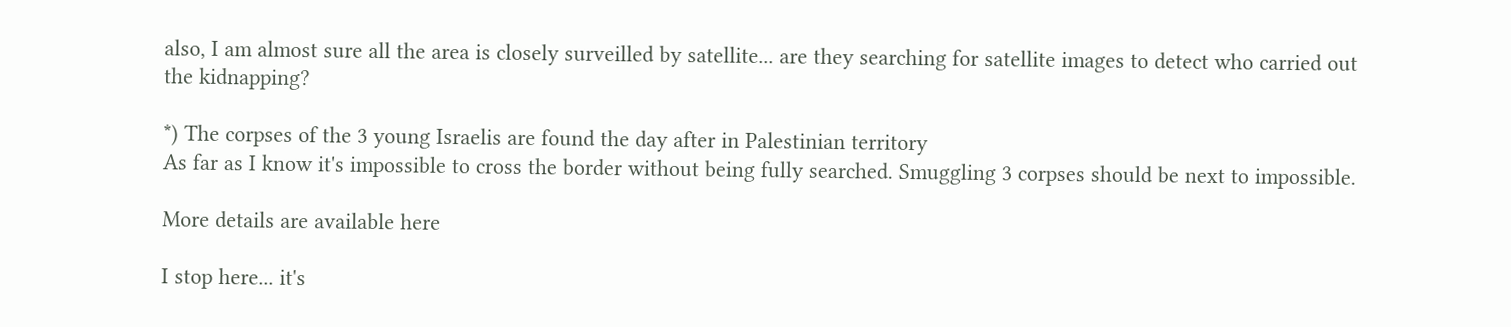also, I am almost sure all the area is closely surveilled by satellite... are they searching for satellite images to detect who carried out the kidnapping?

*) The corpses of the 3 young Israelis are found the day after in Palestinian territory
As far as I know it's impossible to cross the border without being fully searched. Smuggling 3 corpses should be next to impossible.

More details are available here

I stop here... it's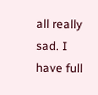all really sad. I have full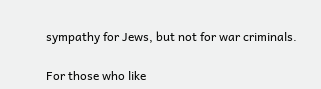sympathy for Jews, but not for war criminals.

For those who like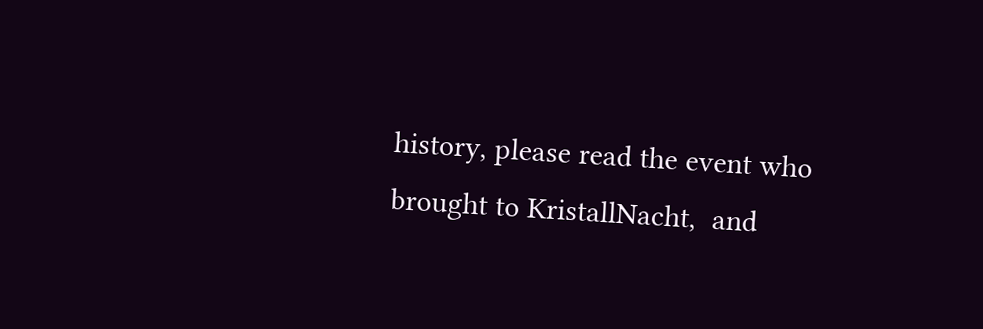history, please read the event who brought to KristallNacht,  and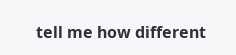tell me how different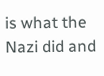is what the Nazi did and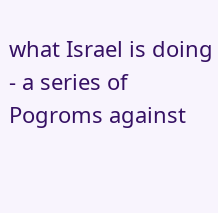what Israel is doing - a series of Pogroms against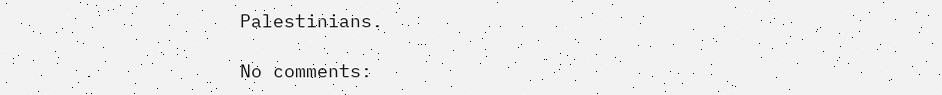Palestinians.

No comments: